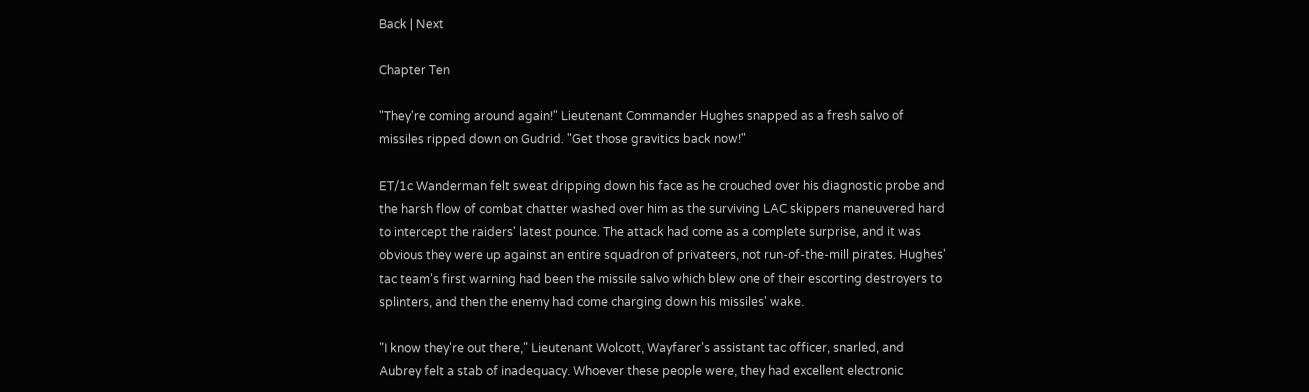Back | Next

Chapter Ten

"They're coming around again!" Lieutenant Commander Hughes snapped as a fresh salvo of missiles ripped down on Gudrid. "Get those gravitics back now!"

ET/1c Wanderman felt sweat dripping down his face as he crouched over his diagnostic probe and the harsh flow of combat chatter washed over him as the surviving LAC skippers maneuvered hard to intercept the raiders' latest pounce. The attack had come as a complete surprise, and it was obvious they were up against an entire squadron of privateers, not run-of-the-mill pirates. Hughes' tac team's first warning had been the missile salvo which blew one of their escorting destroyers to splinters, and then the enemy had come charging down his missiles' wake.

"I know they're out there," Lieutenant Wolcott, Wayfarer's assistant tac officer, snarled, and Aubrey felt a stab of inadequacy. Whoever these people were, they had excellent electronic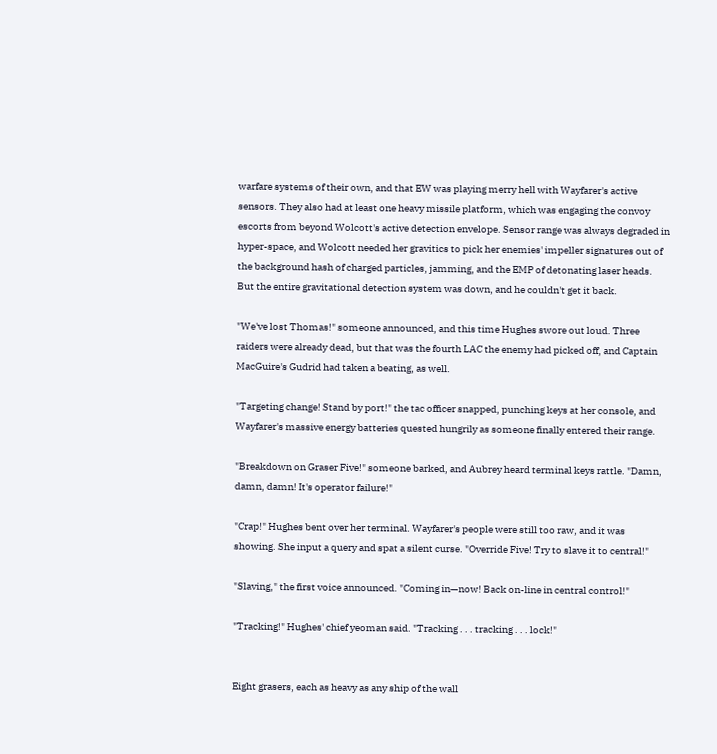warfare systems of their own, and that EW was playing merry hell with Wayfarer's active sensors. They also had at least one heavy missile platform, which was engaging the convoy escorts from beyond Wolcott's active detection envelope. Sensor range was always degraded in hyper-space, and Wolcott needed her gravitics to pick her enemies' impeller signatures out of the background hash of charged particles, jamming, and the EMP of detonating laser heads. But the entire gravitational detection system was down, and he couldn't get it back.

"We've lost Thomas!" someone announced, and this time Hughes swore out loud. Three raiders were already dead, but that was the fourth LAC the enemy had picked off, and Captain MacGuire's Gudrid had taken a beating, as well.

"Targeting change! Stand by port!" the tac officer snapped, punching keys at her console, and Wayfarer's massive energy batteries quested hungrily as someone finally entered their range.

"Breakdown on Graser Five!" someone barked, and Aubrey heard terminal keys rattle. "Damn, damn, damn! It's operator failure!"

"Crap!" Hughes bent over her terminal. Wayfarer's people were still too raw, and it was showing. She input a query and spat a silent curse. "Override Five! Try to slave it to central!"

"Slaving," the first voice announced. "Coming in—now! Back on-line in central control!"

"Tracking!" Hughes' chief yeoman said. "Tracking . . . tracking . . . lock!"


Eight grasers, each as heavy as any ship of the wall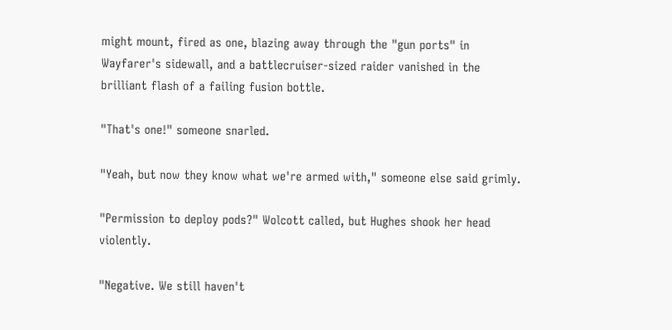might mount, fired as one, blazing away through the "gun ports" in Wayfarer's sidewall, and a battlecruiser-sized raider vanished in the brilliant flash of a failing fusion bottle.

"That's one!" someone snarled.

"Yeah, but now they know what we're armed with," someone else said grimly.

"Permission to deploy pods?" Wolcott called, but Hughes shook her head violently.

"Negative. We still haven't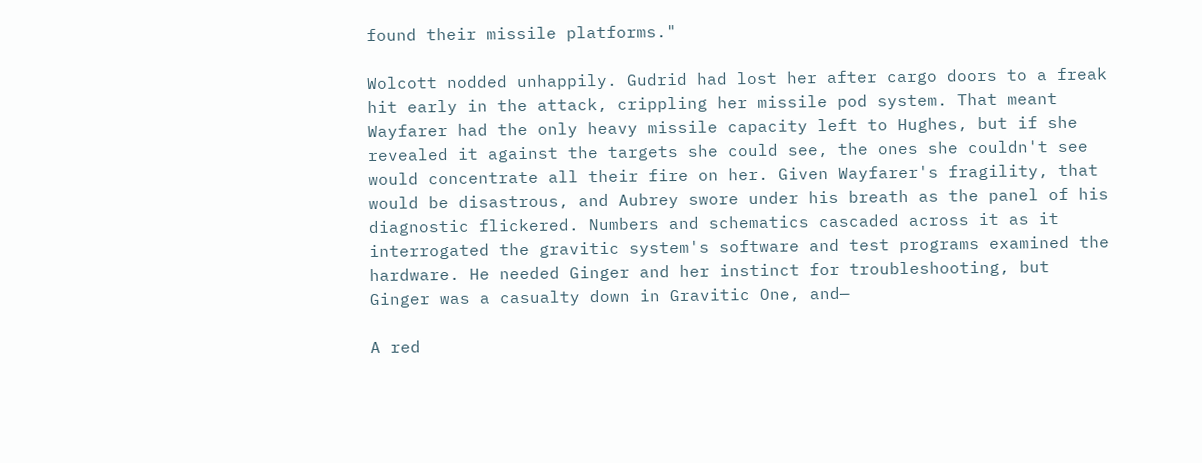found their missile platforms."

Wolcott nodded unhappily. Gudrid had lost her after cargo doors to a freak hit early in the attack, crippling her missile pod system. That meant Wayfarer had the only heavy missile capacity left to Hughes, but if she revealed it against the targets she could see, the ones she couldn't see would concentrate all their fire on her. Given Wayfarer's fragility, that would be disastrous, and Aubrey swore under his breath as the panel of his diagnostic flickered. Numbers and schematics cascaded across it as it interrogated the gravitic system's software and test programs examined the hardware. He needed Ginger and her instinct for troubleshooting, but Ginger was a casualty down in Gravitic One, and—

A red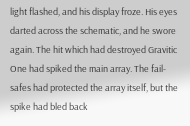light flashed, and his display froze. His eyes darted across the schematic, and he swore again. The hit which had destroyed Gravitic One had spiked the main array. The fail-safes had protected the array itself, but the spike had bled back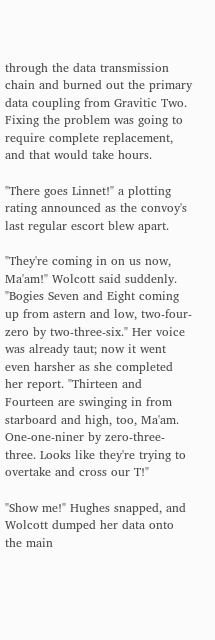through the data transmission chain and burned out the primary data coupling from Gravitic Two. Fixing the problem was going to require complete replacement, and that would take hours.

"There goes Linnet!" a plotting rating announced as the convoy's last regular escort blew apart.

"They're coming in on us now, Ma'am!" Wolcott said suddenly. "Bogies Seven and Eight coming up from astern and low, two-four-zero by two-three-six." Her voice was already taut; now it went even harsher as she completed her report. "Thirteen and Fourteen are swinging in from starboard and high, too, Ma'am. One-one-niner by zero-three-three. Looks like they're trying to overtake and cross our T!"

"Show me!" Hughes snapped, and Wolcott dumped her data onto the main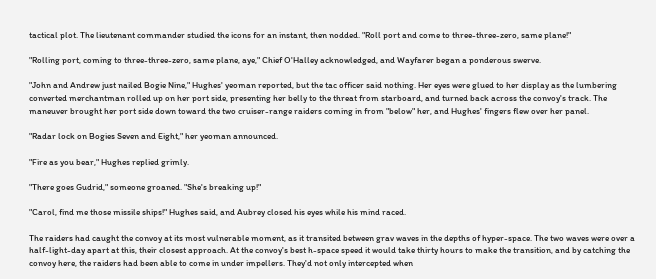tactical plot. The lieutenant commander studied the icons for an instant, then nodded. "Roll port and come to three-three-zero, same plane!"

"Rolling port, coming to three-three-zero, same plane, aye," Chief O'Halley acknowledged, and Wayfarer began a ponderous swerve.

"John and Andrew just nailed Bogie Nine," Hughes' yeoman reported, but the tac officer said nothing. Her eyes were glued to her display as the lumbering converted merchantman rolled up on her port side, presenting her belly to the threat from starboard, and turned back across the convoy's track. The maneuver brought her port side down toward the two cruiser-range raiders coming in from "below" her, and Hughes' fingers flew over her panel.

"Radar lock on Bogies Seven and Eight," her yeoman announced.

"Fire as you bear," Hughes replied grimly.

"There goes Gudrid," someone groaned. "She's breaking up!"

"Carol, find me those missile ships!" Hughes said, and Aubrey closed his eyes while his mind raced.

The raiders had caught the convoy at its most vulnerable moment, as it transited between grav waves in the depths of hyper-space. The two waves were over a half-light-day apart at this, their closest approach. At the convoy's best h-space speed it would take thirty hours to make the transition, and by catching the convoy here, the raiders had been able to come in under impellers. They'd not only intercepted when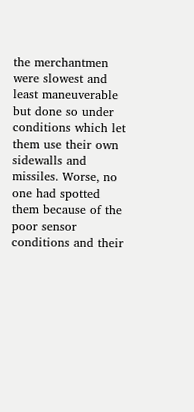the merchantmen were slowest and least maneuverable but done so under conditions which let them use their own sidewalls and missiles. Worse, no one had spotted them because of the poor sensor conditions and their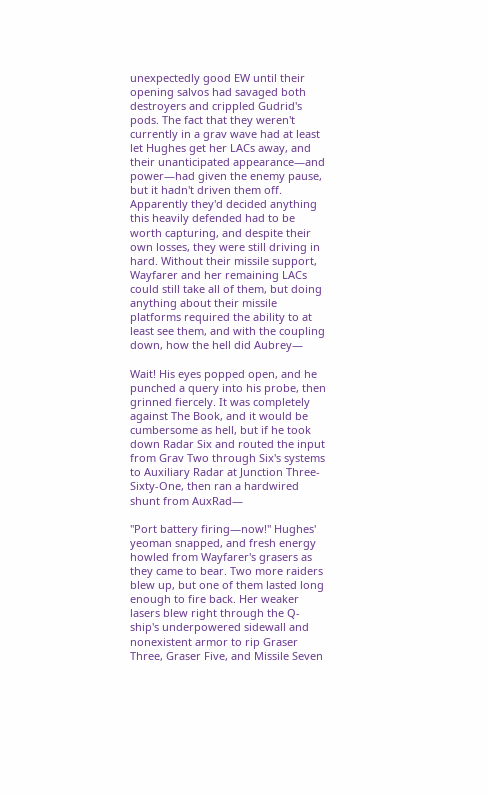unexpectedly good EW until their opening salvos had savaged both destroyers and crippled Gudrid's pods. The fact that they weren't currently in a grav wave had at least let Hughes get her LACs away, and their unanticipated appearance—and power—had given the enemy pause, but it hadn't driven them off. Apparently they'd decided anything this heavily defended had to be worth capturing, and despite their own losses, they were still driving in hard. Without their missile support, Wayfarer and her remaining LACs could still take all of them, but doing anything about their missile platforms required the ability to at least see them, and with the coupling down, how the hell did Aubrey—

Wait! His eyes popped open, and he punched a query into his probe, then grinned fiercely. It was completely against The Book, and it would be cumbersome as hell, but if he took down Radar Six and routed the input from Grav Two through Six's systems to Auxiliary Radar at Junction Three-Sixty-One, then ran a hardwired shunt from AuxRad—

"Port battery firing—now!" Hughes' yeoman snapped, and fresh energy howled from Wayfarer's grasers as they came to bear. Two more raiders blew up, but one of them lasted long enough to fire back. Her weaker lasers blew right through the Q-ship's underpowered sidewall and nonexistent armor to rip Graser Three, Graser Five, and Missile Seven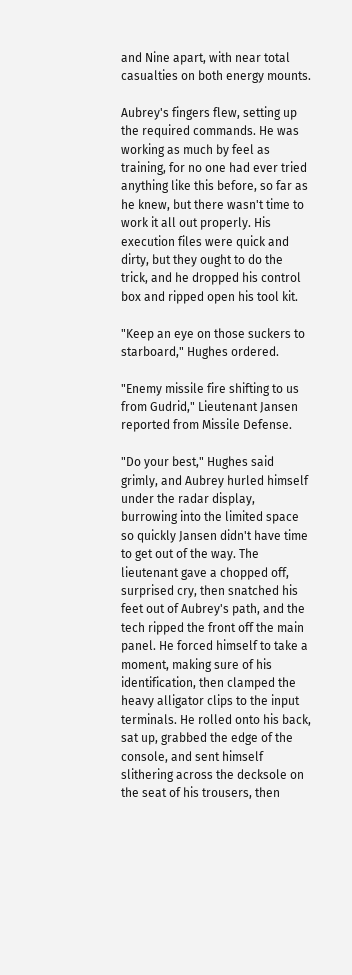and Nine apart, with near total casualties on both energy mounts.

Aubrey's fingers flew, setting up the required commands. He was working as much by feel as training, for no one had ever tried anything like this before, so far as he knew, but there wasn't time to work it all out properly. His execution files were quick and dirty, but they ought to do the trick, and he dropped his control box and ripped open his tool kit.

"Keep an eye on those suckers to starboard," Hughes ordered.

"Enemy missile fire shifting to us from Gudrid," Lieutenant Jansen reported from Missile Defense.

"Do your best," Hughes said grimly, and Aubrey hurled himself under the radar display, burrowing into the limited space so quickly Jansen didn't have time to get out of the way. The lieutenant gave a chopped off, surprised cry, then snatched his feet out of Aubrey's path, and the tech ripped the front off the main panel. He forced himself to take a moment, making sure of his identification, then clamped the heavy alligator clips to the input terminals. He rolled onto his back, sat up, grabbed the edge of the console, and sent himself slithering across the decksole on the seat of his trousers, then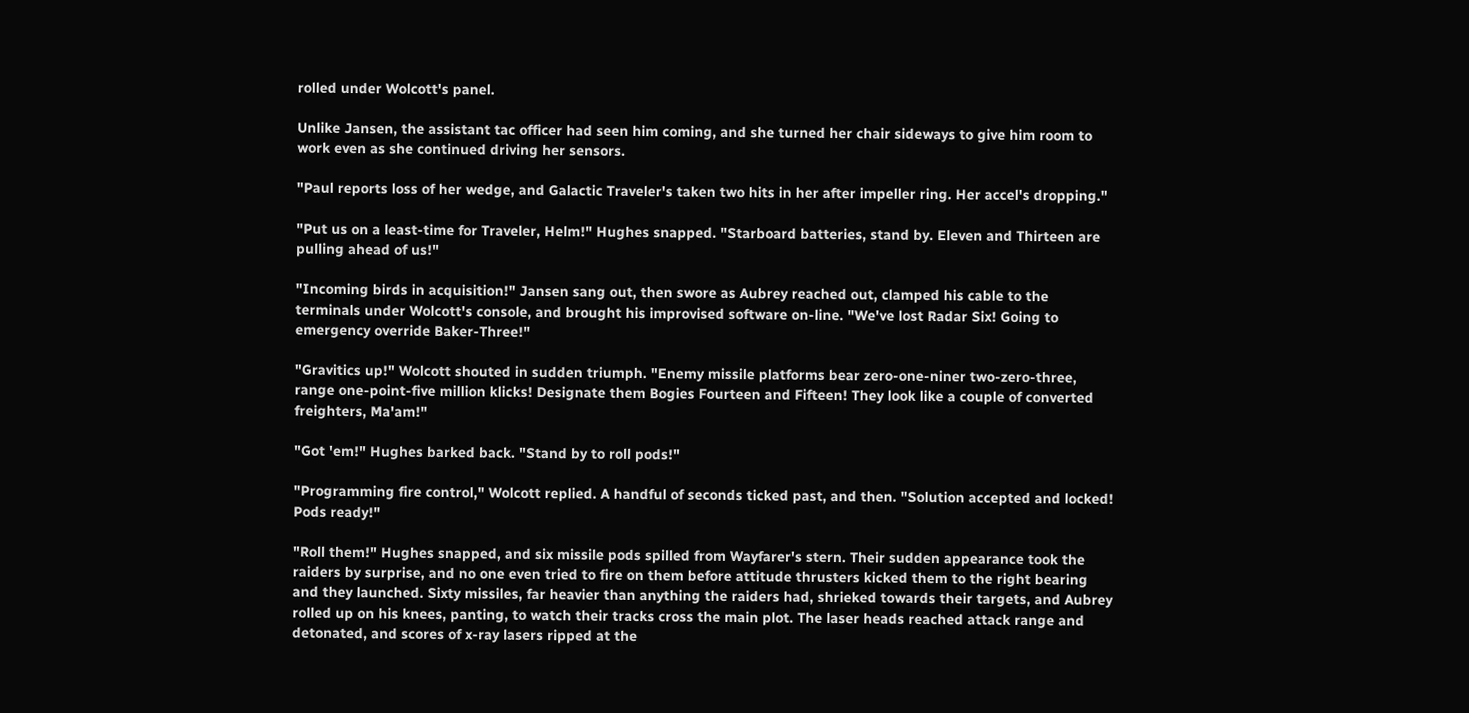rolled under Wolcott's panel.

Unlike Jansen, the assistant tac officer had seen him coming, and she turned her chair sideways to give him room to work even as she continued driving her sensors.

"Paul reports loss of her wedge, and Galactic Traveler's taken two hits in her after impeller ring. Her accel's dropping."

"Put us on a least-time for Traveler, Helm!" Hughes snapped. "Starboard batteries, stand by. Eleven and Thirteen are pulling ahead of us!"

"Incoming birds in acquisition!" Jansen sang out, then swore as Aubrey reached out, clamped his cable to the terminals under Wolcott's console, and brought his improvised software on-line. "We've lost Radar Six! Going to emergency override Baker-Three!"

"Gravitics up!" Wolcott shouted in sudden triumph. "Enemy missile platforms bear zero-one-niner two-zero-three, range one-point-five million klicks! Designate them Bogies Fourteen and Fifteen! They look like a couple of converted freighters, Ma'am!"

"Got 'em!" Hughes barked back. "Stand by to roll pods!"

"Programming fire control," Wolcott replied. A handful of seconds ticked past, and then. "Solution accepted and locked! Pods ready!"

"Roll them!" Hughes snapped, and six missile pods spilled from Wayfarer's stern. Their sudden appearance took the raiders by surprise, and no one even tried to fire on them before attitude thrusters kicked them to the right bearing and they launched. Sixty missiles, far heavier than anything the raiders had, shrieked towards their targets, and Aubrey rolled up on his knees, panting, to watch their tracks cross the main plot. The laser heads reached attack range and detonated, and scores of x-ray lasers ripped at the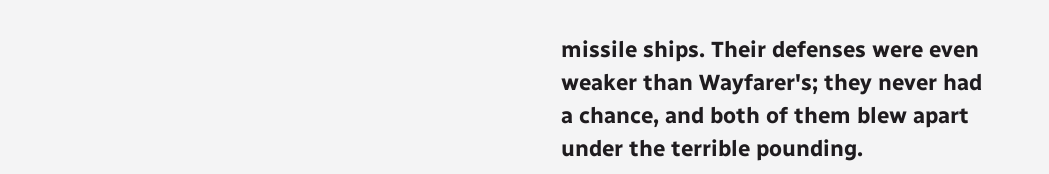missile ships. Their defenses were even weaker than Wayfarer's; they never had a chance, and both of them blew apart under the terrible pounding.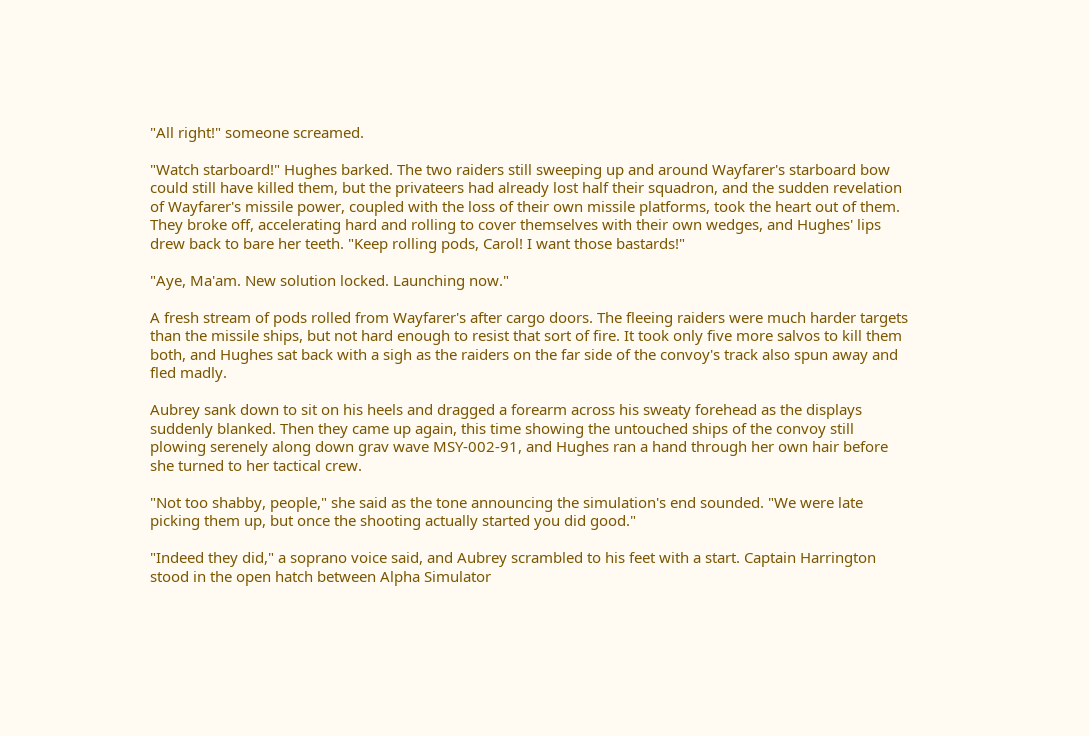"All right!" someone screamed.

"Watch starboard!" Hughes barked. The two raiders still sweeping up and around Wayfarer's starboard bow could still have killed them, but the privateers had already lost half their squadron, and the sudden revelation of Wayfarer's missile power, coupled with the loss of their own missile platforms, took the heart out of them. They broke off, accelerating hard and rolling to cover themselves with their own wedges, and Hughes' lips drew back to bare her teeth. "Keep rolling pods, Carol! I want those bastards!"

"Aye, Ma'am. New solution locked. Launching now."

A fresh stream of pods rolled from Wayfarer's after cargo doors. The fleeing raiders were much harder targets than the missile ships, but not hard enough to resist that sort of fire. It took only five more salvos to kill them both, and Hughes sat back with a sigh as the raiders on the far side of the convoy's track also spun away and fled madly.

Aubrey sank down to sit on his heels and dragged a forearm across his sweaty forehead as the displays suddenly blanked. Then they came up again, this time showing the untouched ships of the convoy still plowing serenely along down grav wave MSY-002-91, and Hughes ran a hand through her own hair before she turned to her tactical crew.

"Not too shabby, people," she said as the tone announcing the simulation's end sounded. "We were late picking them up, but once the shooting actually started you did good."

"Indeed they did," a soprano voice said, and Aubrey scrambled to his feet with a start. Captain Harrington stood in the open hatch between Alpha Simulator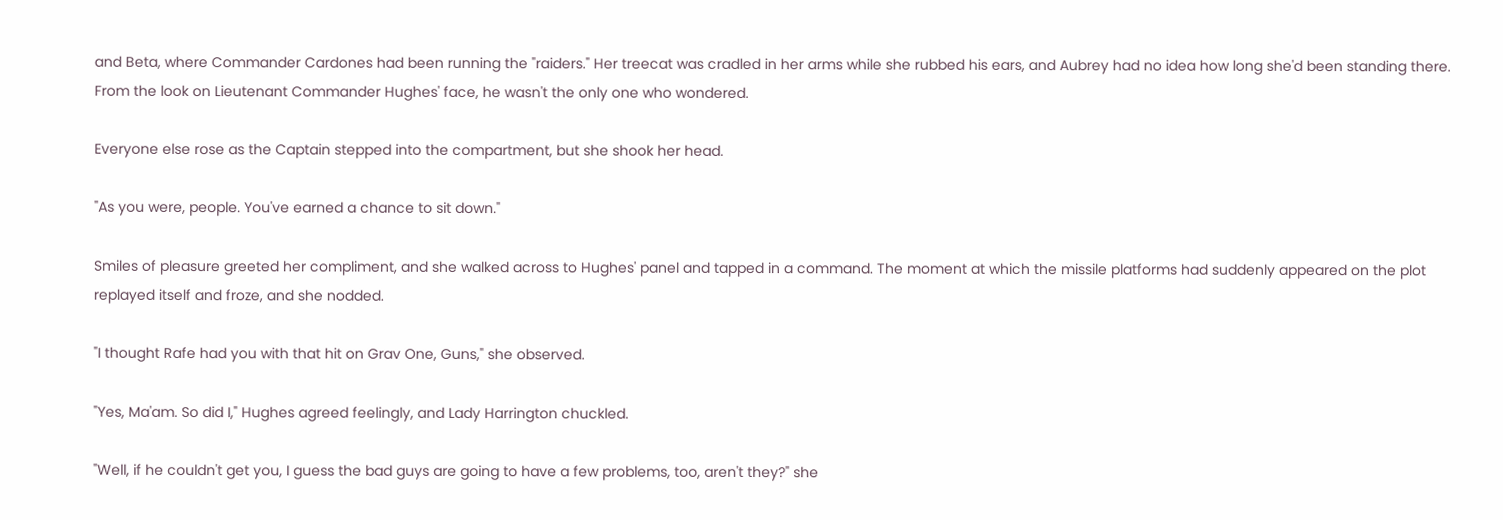and Beta, where Commander Cardones had been running the "raiders." Her treecat was cradled in her arms while she rubbed his ears, and Aubrey had no idea how long she'd been standing there. From the look on Lieutenant Commander Hughes' face, he wasn't the only one who wondered.

Everyone else rose as the Captain stepped into the compartment, but she shook her head.

"As you were, people. You've earned a chance to sit down."

Smiles of pleasure greeted her compliment, and she walked across to Hughes' panel and tapped in a command. The moment at which the missile platforms had suddenly appeared on the plot replayed itself and froze, and she nodded.

"I thought Rafe had you with that hit on Grav One, Guns," she observed.

"Yes, Ma'am. So did I," Hughes agreed feelingly, and Lady Harrington chuckled.

"Well, if he couldn't get you, I guess the bad guys are going to have a few problems, too, aren't they?" she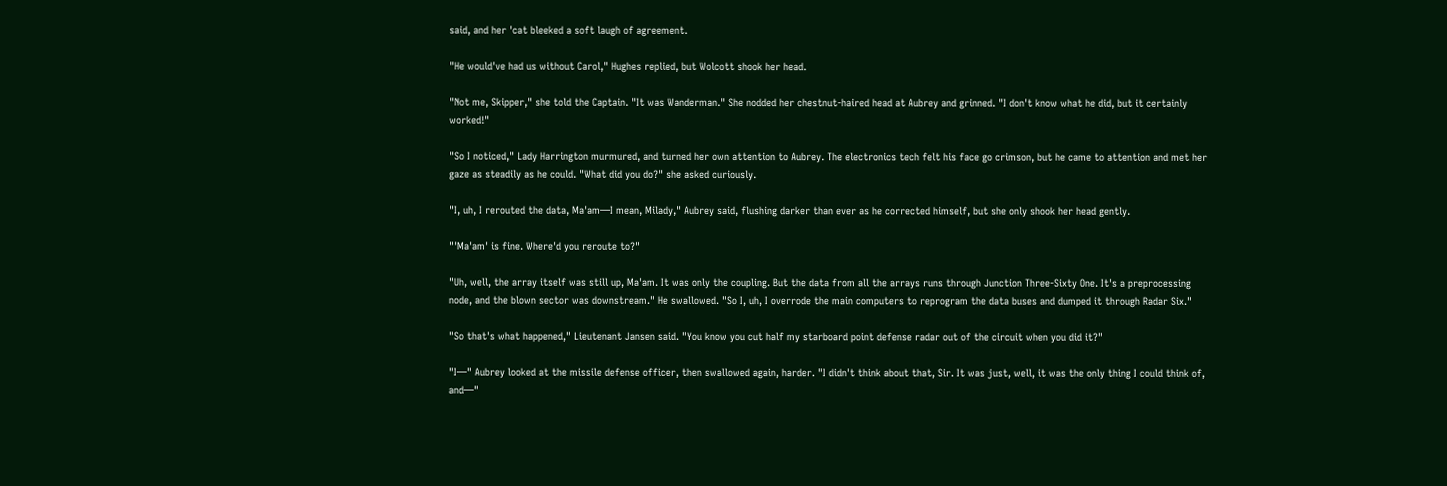said, and her 'cat bleeked a soft laugh of agreement.

"He would've had us without Carol," Hughes replied, but Wolcott shook her head.

"Not me, Skipper," she told the Captain. "It was Wanderman." She nodded her chestnut-haired head at Aubrey and grinned. "I don't know what he did, but it certainly worked!"

"So I noticed," Lady Harrington murmured, and turned her own attention to Aubrey. The electronics tech felt his face go crimson, but he came to attention and met her gaze as steadily as he could. "What did you do?" she asked curiously.

"I, uh, I rerouted the data, Ma'am—I mean, Milady," Aubrey said, flushing darker than ever as he corrected himself, but she only shook her head gently.

"'Ma'am' is fine. Where'd you reroute to?"

"Uh, well, the array itself was still up, Ma'am. It was only the coupling. But the data from all the arrays runs through Junction Three-Sixty One. It's a preprocessing node, and the blown sector was downstream." He swallowed. "So I, uh, I overrode the main computers to reprogram the data buses and dumped it through Radar Six."

"So that's what happened," Lieutenant Jansen said. "You know you cut half my starboard point defense radar out of the circuit when you did it?"

"I—" Aubrey looked at the missile defense officer, then swallowed again, harder. "I didn't think about that, Sir. It was just, well, it was the only thing I could think of, and—"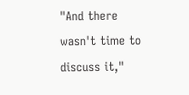"And there wasn't time to discuss it,"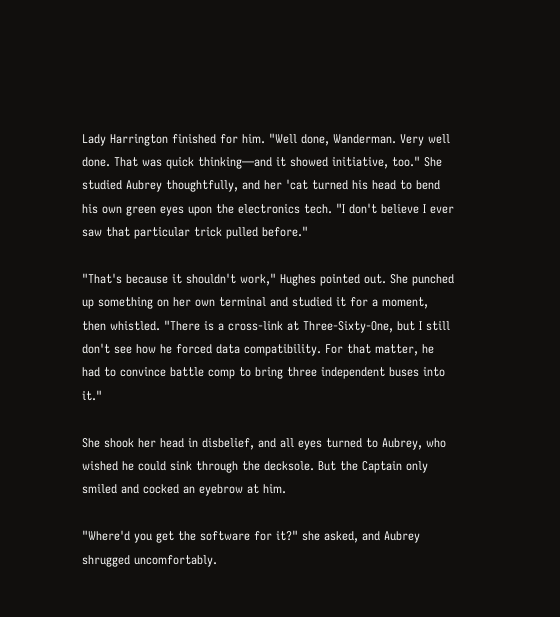Lady Harrington finished for him. "Well done, Wanderman. Very well done. That was quick thinking—and it showed initiative, too." She studied Aubrey thoughtfully, and her 'cat turned his head to bend his own green eyes upon the electronics tech. "I don't believe I ever saw that particular trick pulled before."

"That's because it shouldn't work," Hughes pointed out. She punched up something on her own terminal and studied it for a moment, then whistled. "There is a cross-link at Three-Sixty-One, but I still don't see how he forced data compatibility. For that matter, he had to convince battle comp to bring three independent buses into it."

She shook her head in disbelief, and all eyes turned to Aubrey, who wished he could sink through the decksole. But the Captain only smiled and cocked an eyebrow at him.

"Where'd you get the software for it?" she asked, and Aubrey shrugged uncomfortably.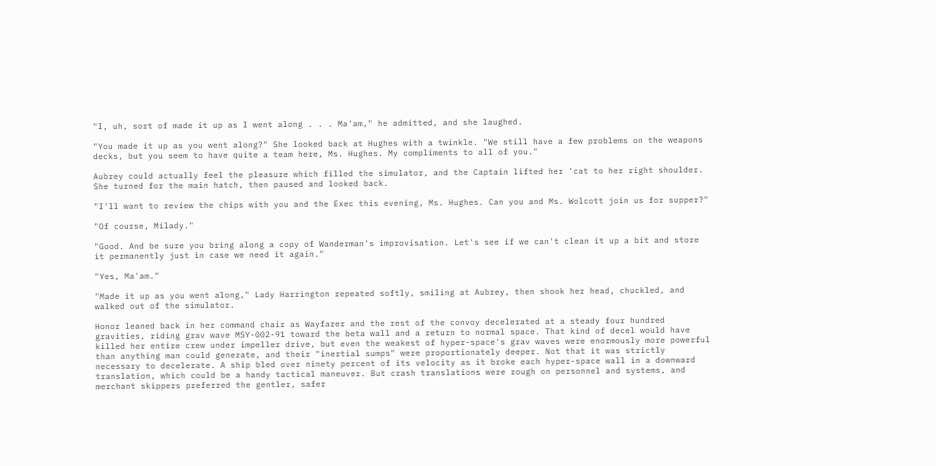"I, uh, sort of made it up as I went along . . . Ma'am," he admitted, and she laughed.

"You made it up as you went along?" She looked back at Hughes with a twinkle. "We still have a few problems on the weapons decks, but you seem to have quite a team here, Ms. Hughes. My compliments to all of you."

Aubrey could actually feel the pleasure which filled the simulator, and the Captain lifted her 'cat to her right shoulder. She turned for the main hatch, then paused and looked back.

"I'll want to review the chips with you and the Exec this evening, Ms. Hughes. Can you and Ms. Wolcott join us for supper?"

"Of course, Milady."

"Good. And be sure you bring along a copy of Wanderman's improvisation. Let's see if we can't clean it up a bit and store it permanently just in case we need it again."

"Yes, Ma'am."

"Made it up as you went along," Lady Harrington repeated softly, smiling at Aubrey, then shook her head, chuckled, and walked out of the simulator.

Honor leaned back in her command chair as Wayfarer and the rest of the convoy decelerated at a steady four hundred gravities, riding grav wave MSY-002-91 toward the beta wall and a return to normal space. That kind of decel would have killed her entire crew under impeller drive, but even the weakest of hyper-space's grav waves were enormously more powerful than anything man could generate, and their "inertial sumps" were proportionately deeper. Not that it was strictly necessary to decelerate. A ship bled over ninety percent of its velocity as it broke each hyper-space wall in a downward translation, which could be a handy tactical maneuver. But crash translations were rough on personnel and systems, and merchant skippers preferred the gentler, safer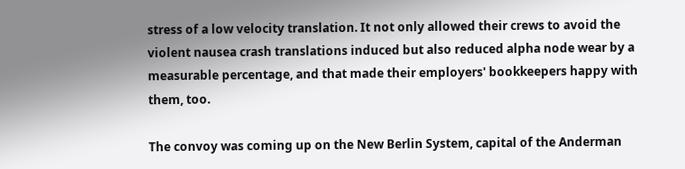stress of a low velocity translation. It not only allowed their crews to avoid the violent nausea crash translations induced but also reduced alpha node wear by a measurable percentage, and that made their employers' bookkeepers happy with them, too.

The convoy was coming up on the New Berlin System, capital of the Anderman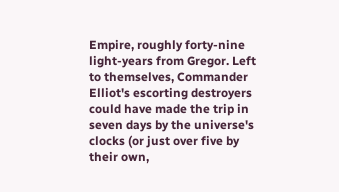Empire, roughly forty-nine light-years from Gregor. Left to themselves, Commander Elliot's escorting destroyers could have made the trip in seven days by the universe's clocks (or just over five by their own,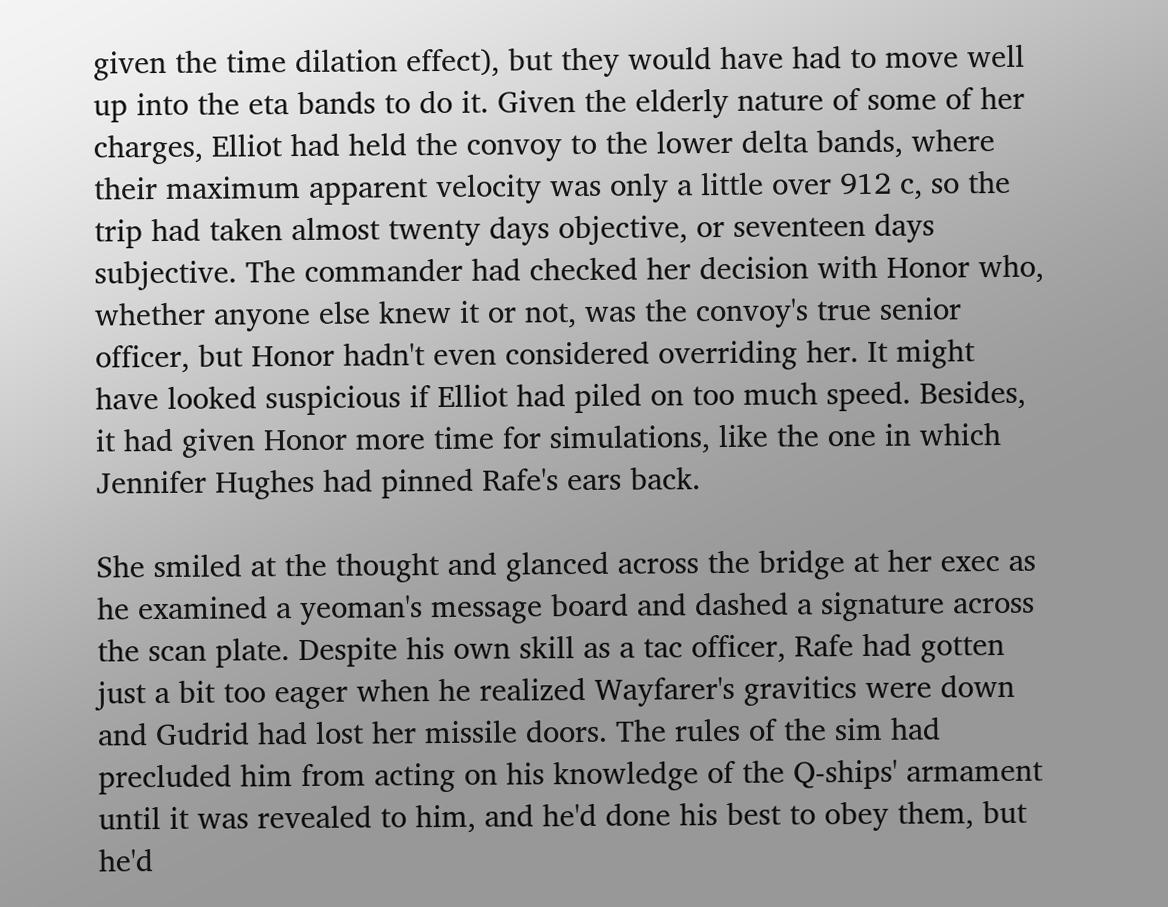given the time dilation effect), but they would have had to move well up into the eta bands to do it. Given the elderly nature of some of her charges, Elliot had held the convoy to the lower delta bands, where their maximum apparent velocity was only a little over 912 c, so the trip had taken almost twenty days objective, or seventeen days subjective. The commander had checked her decision with Honor who, whether anyone else knew it or not, was the convoy's true senior officer, but Honor hadn't even considered overriding her. It might have looked suspicious if Elliot had piled on too much speed. Besides, it had given Honor more time for simulations, like the one in which Jennifer Hughes had pinned Rafe's ears back.

She smiled at the thought and glanced across the bridge at her exec as he examined a yeoman's message board and dashed a signature across the scan plate. Despite his own skill as a tac officer, Rafe had gotten just a bit too eager when he realized Wayfarer's gravitics were down and Gudrid had lost her missile doors. The rules of the sim had precluded him from acting on his knowledge of the Q-ships' armament until it was revealed to him, and he'd done his best to obey them, but he'd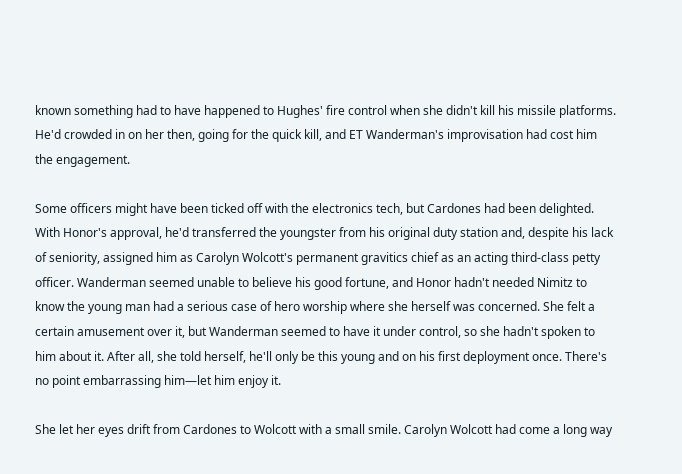known something had to have happened to Hughes' fire control when she didn't kill his missile platforms. He'd crowded in on her then, going for the quick kill, and ET Wanderman's improvisation had cost him the engagement.

Some officers might have been ticked off with the electronics tech, but Cardones had been delighted. With Honor's approval, he'd transferred the youngster from his original duty station and, despite his lack of seniority, assigned him as Carolyn Wolcott's permanent gravitics chief as an acting third-class petty officer. Wanderman seemed unable to believe his good fortune, and Honor hadn't needed Nimitz to know the young man had a serious case of hero worship where she herself was concerned. She felt a certain amusement over it, but Wanderman seemed to have it under control, so she hadn't spoken to him about it. After all, she told herself, he'll only be this young and on his first deployment once. There's no point embarrassing him—let him enjoy it.

She let her eyes drift from Cardones to Wolcott with a small smile. Carolyn Wolcott had come a long way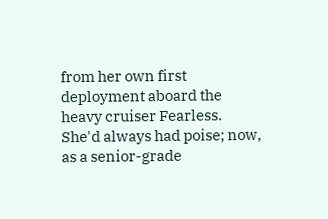from her own first deployment aboard the heavy cruiser Fearless. She'd always had poise; now, as a senior-grade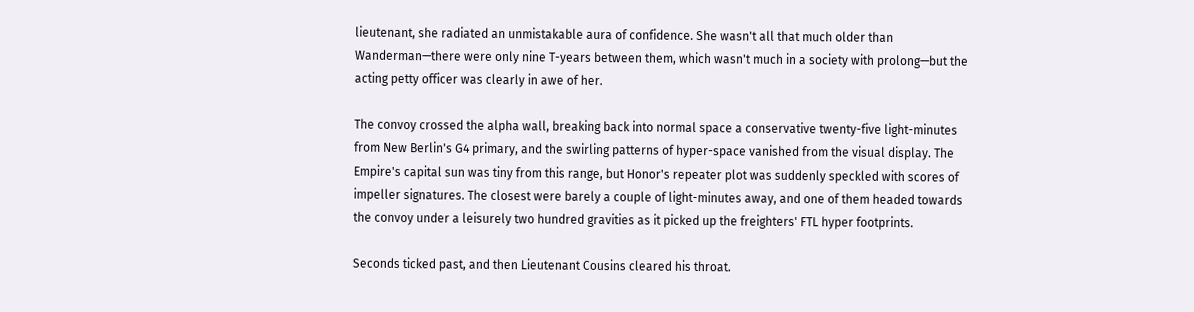lieutenant, she radiated an unmistakable aura of confidence. She wasn't all that much older than Wanderman—there were only nine T-years between them, which wasn't much in a society with prolong—but the acting petty officer was clearly in awe of her.

The convoy crossed the alpha wall, breaking back into normal space a conservative twenty-five light-minutes from New Berlin's G4 primary, and the swirling patterns of hyper-space vanished from the visual display. The Empire's capital sun was tiny from this range, but Honor's repeater plot was suddenly speckled with scores of impeller signatures. The closest were barely a couple of light-minutes away, and one of them headed towards the convoy under a leisurely two hundred gravities as it picked up the freighters' FTL hyper footprints.

Seconds ticked past, and then Lieutenant Cousins cleared his throat.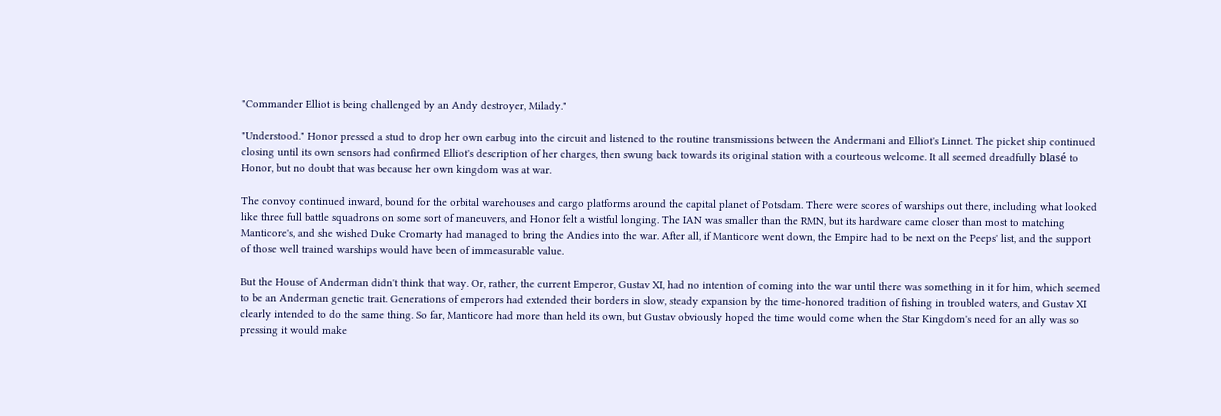"Commander Elliot is being challenged by an Andy destroyer, Milady."

"Understood." Honor pressed a stud to drop her own earbug into the circuit and listened to the routine transmissions between the Andermani and Elliot's Linnet. The picket ship continued closing until its own sensors had confirmed Elliot's description of her charges, then swung back towards its original station with a courteous welcome. It all seemed dreadfully blasé to Honor, but no doubt that was because her own kingdom was at war.

The convoy continued inward, bound for the orbital warehouses and cargo platforms around the capital planet of Potsdam. There were scores of warships out there, including what looked like three full battle squadrons on some sort of maneuvers, and Honor felt a wistful longing. The IAN was smaller than the RMN, but its hardware came closer than most to matching Manticore's, and she wished Duke Cromarty had managed to bring the Andies into the war. After all, if Manticore went down, the Empire had to be next on the Peeps' list, and the support of those well trained warships would have been of immeasurable value.

But the House of Anderman didn't think that way. Or, rather, the current Emperor, Gustav XI, had no intention of coming into the war until there was something in it for him, which seemed to be an Anderman genetic trait. Generations of emperors had extended their borders in slow, steady expansion by the time-honored tradition of fishing in troubled waters, and Gustav XI clearly intended to do the same thing. So far, Manticore had more than held its own, but Gustav obviously hoped the time would come when the Star Kingdom's need for an ally was so pressing it would make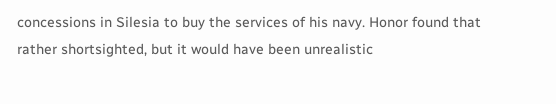concessions in Silesia to buy the services of his navy. Honor found that rather shortsighted, but it would have been unrealistic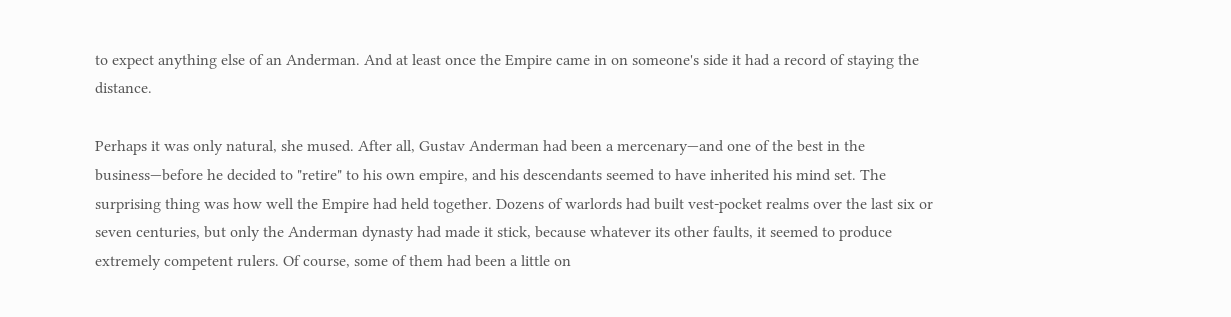to expect anything else of an Anderman. And at least once the Empire came in on someone's side it had a record of staying the distance.

Perhaps it was only natural, she mused. After all, Gustav Anderman had been a mercenary—and one of the best in the business—before he decided to "retire" to his own empire, and his descendants seemed to have inherited his mind set. The surprising thing was how well the Empire had held together. Dozens of warlords had built vest-pocket realms over the last six or seven centuries, but only the Anderman dynasty had made it stick, because whatever its other faults, it seemed to produce extremely competent rulers. Of course, some of them had been a little on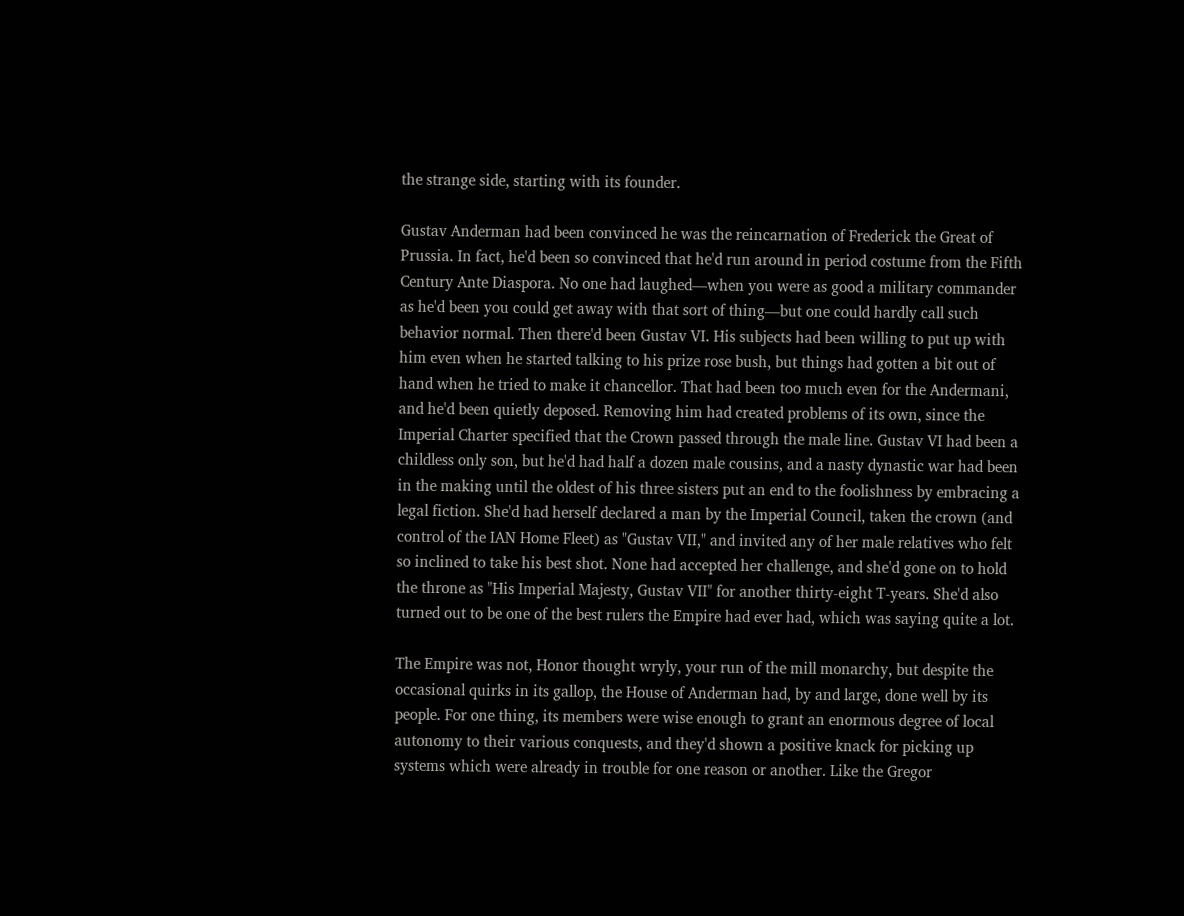the strange side, starting with its founder.

Gustav Anderman had been convinced he was the reincarnation of Frederick the Great of Prussia. In fact, he'd been so convinced that he'd run around in period costume from the Fifth Century Ante Diaspora. No one had laughed—when you were as good a military commander as he'd been you could get away with that sort of thing—but one could hardly call such behavior normal. Then there'd been Gustav VI. His subjects had been willing to put up with him even when he started talking to his prize rose bush, but things had gotten a bit out of hand when he tried to make it chancellor. That had been too much even for the Andermani, and he'd been quietly deposed. Removing him had created problems of its own, since the Imperial Charter specified that the Crown passed through the male line. Gustav VI had been a childless only son, but he'd had half a dozen male cousins, and a nasty dynastic war had been in the making until the oldest of his three sisters put an end to the foolishness by embracing a legal fiction. She'd had herself declared a man by the Imperial Council, taken the crown (and control of the IAN Home Fleet) as "Gustav VII," and invited any of her male relatives who felt so inclined to take his best shot. None had accepted her challenge, and she'd gone on to hold the throne as "His Imperial Majesty, Gustav VII" for another thirty-eight T-years. She'd also turned out to be one of the best rulers the Empire had ever had, which was saying quite a lot.

The Empire was not, Honor thought wryly, your run of the mill monarchy, but despite the occasional quirks in its gallop, the House of Anderman had, by and large, done well by its people. For one thing, its members were wise enough to grant an enormous degree of local autonomy to their various conquests, and they'd shown a positive knack for picking up systems which were already in trouble for one reason or another. Like the Gregor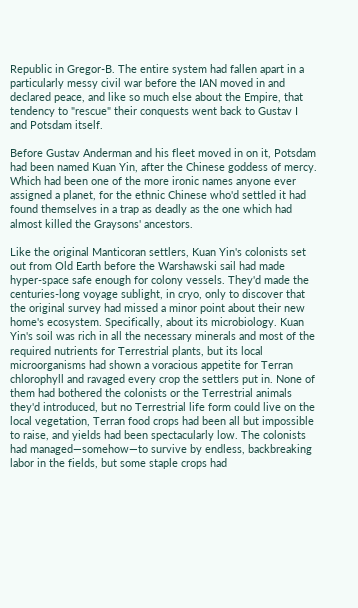Republic in Gregor-B. The entire system had fallen apart in a particularly messy civil war before the IAN moved in and declared peace, and like so much else about the Empire, that tendency to "rescue" their conquests went back to Gustav I and Potsdam itself.

Before Gustav Anderman and his fleet moved in on it, Potsdam had been named Kuan Yin, after the Chinese goddess of mercy. Which had been one of the more ironic names anyone ever assigned a planet, for the ethnic Chinese who'd settled it had found themselves in a trap as deadly as the one which had almost killed the Graysons' ancestors.

Like the original Manticoran settlers, Kuan Yin's colonists set out from Old Earth before the Warshawski sail had made hyper-space safe enough for colony vessels. They'd made the centuries-long voyage sublight, in cryo, only to discover that the original survey had missed a minor point about their new home's ecosystem. Specifically, about its microbiology. Kuan Yin's soil was rich in all the necessary minerals and most of the required nutrients for Terrestrial plants, but its local microorganisms had shown a voracious appetite for Terran chlorophyll and ravaged every crop the settlers put in. None of them had bothered the colonists or the Terrestrial animals they'd introduced, but no Terrestrial life form could live on the local vegetation, Terran food crops had been all but impossible to raise, and yields had been spectacularly low. The colonists had managed—somehow—to survive by endless, backbreaking labor in the fields, but some staple crops had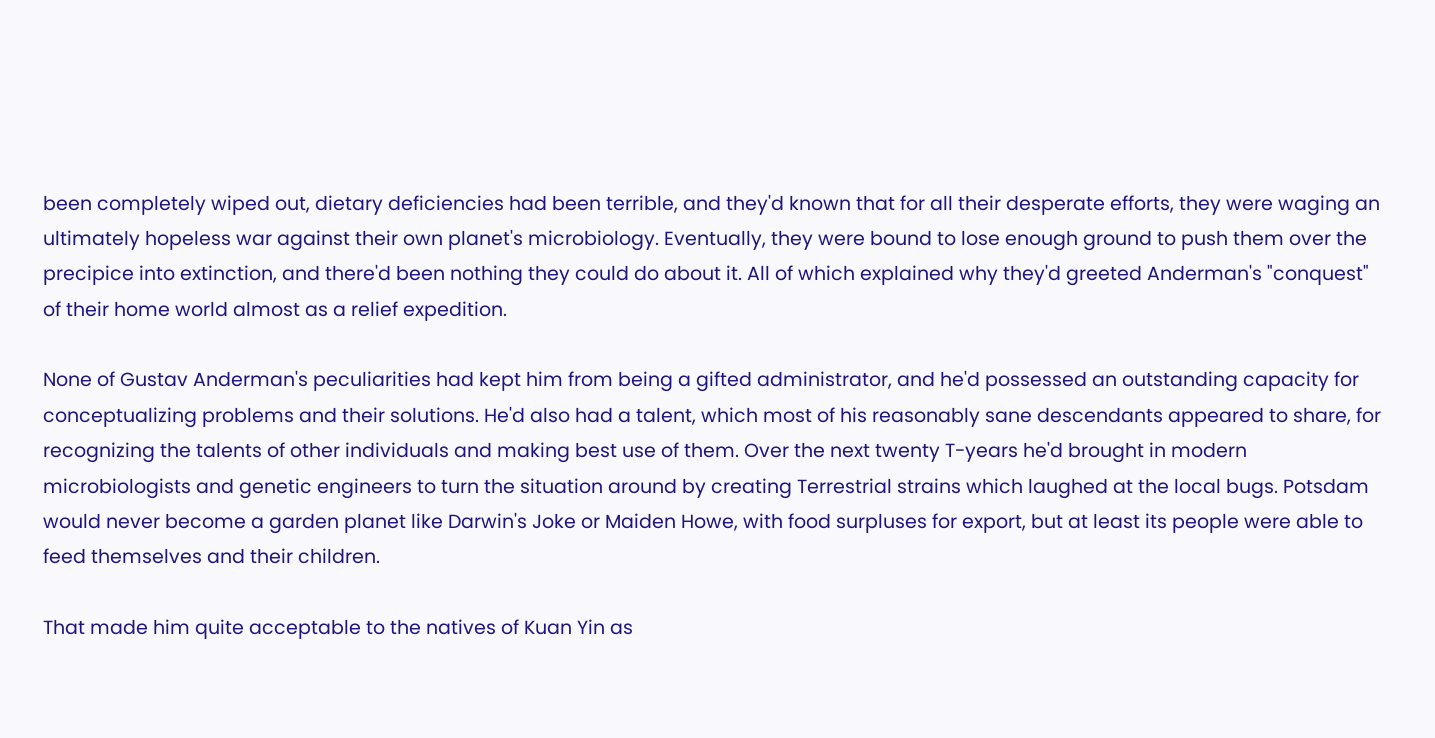been completely wiped out, dietary deficiencies had been terrible, and they'd known that for all their desperate efforts, they were waging an ultimately hopeless war against their own planet's microbiology. Eventually, they were bound to lose enough ground to push them over the precipice into extinction, and there'd been nothing they could do about it. All of which explained why they'd greeted Anderman's "conquest" of their home world almost as a relief expedition.

None of Gustav Anderman's peculiarities had kept him from being a gifted administrator, and he'd possessed an outstanding capacity for conceptualizing problems and their solutions. He'd also had a talent, which most of his reasonably sane descendants appeared to share, for recognizing the talents of other individuals and making best use of them. Over the next twenty T-years he'd brought in modern microbiologists and genetic engineers to turn the situation around by creating Terrestrial strains which laughed at the local bugs. Potsdam would never become a garden planet like Darwin's Joke or Maiden Howe, with food surpluses for export, but at least its people were able to feed themselves and their children.

That made him quite acceptable to the natives of Kuan Yin as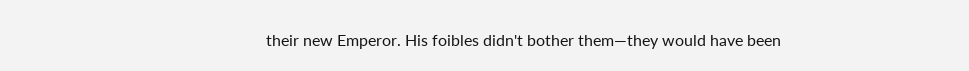their new Emperor. His foibles didn't bother them—they would have been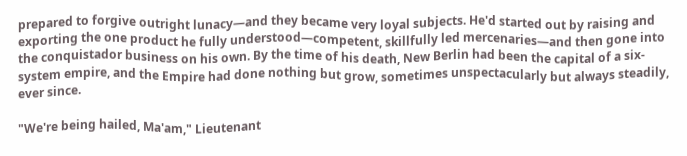prepared to forgive outright lunacy—and they became very loyal subjects. He'd started out by raising and exporting the one product he fully understood—competent, skillfully led mercenaries—and then gone into the conquistador business on his own. By the time of his death, New Berlin had been the capital of a six-system empire, and the Empire had done nothing but grow, sometimes unspectacularly but always steadily, ever since.

"We're being hailed, Ma'am," Lieutenant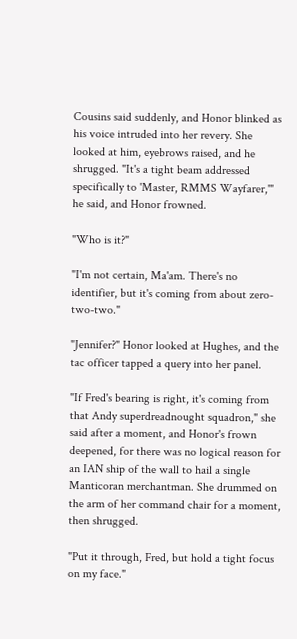Cousins said suddenly, and Honor blinked as his voice intruded into her revery. She looked at him, eyebrows raised, and he shrugged. "It's a tight beam addressed specifically to 'Master, RMMS Wayfarer,'" he said, and Honor frowned.

"Who is it?"

"I'm not certain, Ma'am. There's no identifier, but it's coming from about zero-two-two."

"Jennifer?" Honor looked at Hughes, and the tac officer tapped a query into her panel.

"If Fred's bearing is right, it's coming from that Andy superdreadnought squadron," she said after a moment, and Honor's frown deepened, for there was no logical reason for an IAN ship of the wall to hail a single Manticoran merchantman. She drummed on the arm of her command chair for a moment, then shrugged.

"Put it through, Fred, but hold a tight focus on my face."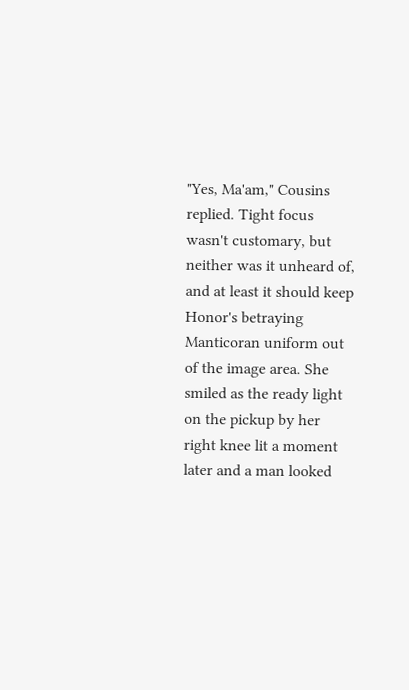"Yes, Ma'am," Cousins replied. Tight focus wasn't customary, but neither was it unheard of, and at least it should keep Honor's betraying Manticoran uniform out of the image area. She smiled as the ready light on the pickup by her right knee lit a moment later and a man looked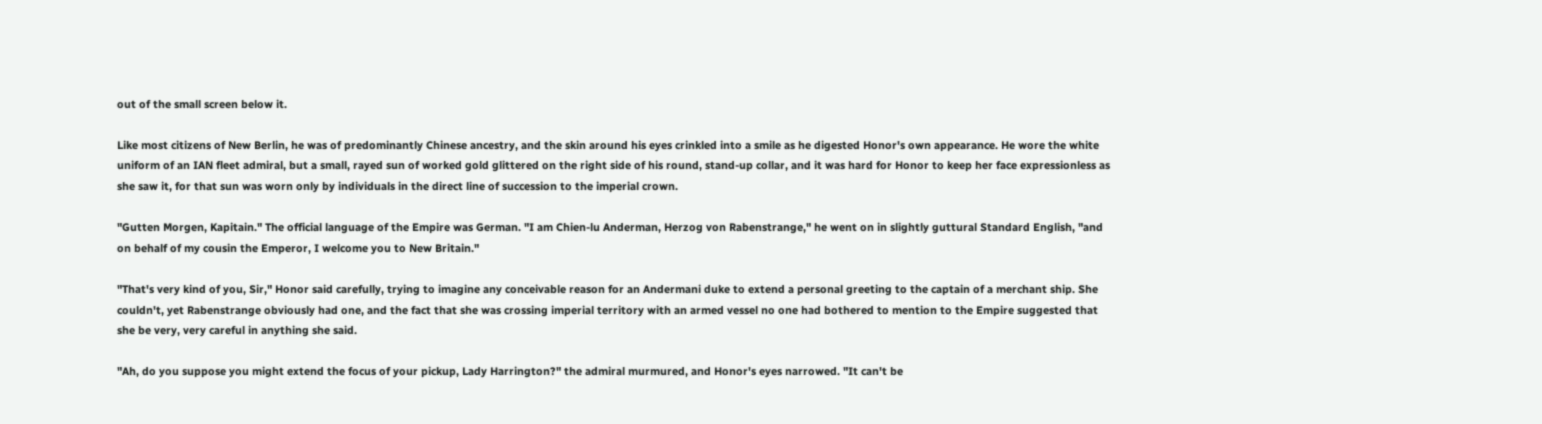out of the small screen below it.

Like most citizens of New Berlin, he was of predominantly Chinese ancestry, and the skin around his eyes crinkled into a smile as he digested Honor's own appearance. He wore the white uniform of an IAN fleet admiral, but a small, rayed sun of worked gold glittered on the right side of his round, stand-up collar, and it was hard for Honor to keep her face expressionless as she saw it, for that sun was worn only by individuals in the direct line of succession to the imperial crown.

"Gutten Morgen, Kapitain." The official language of the Empire was German. "I am Chien-lu Anderman, Herzog von Rabenstrange," he went on in slightly guttural Standard English, "and on behalf of my cousin the Emperor, I welcome you to New Britain."

"That's very kind of you, Sir," Honor said carefully, trying to imagine any conceivable reason for an Andermani duke to extend a personal greeting to the captain of a merchant ship. She couldn't, yet Rabenstrange obviously had one, and the fact that she was crossing imperial territory with an armed vessel no one had bothered to mention to the Empire suggested that she be very, very careful in anything she said.

"Ah, do you suppose you might extend the focus of your pickup, Lady Harrington?" the admiral murmured, and Honor's eyes narrowed. "It can't be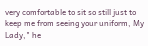very comfortable to sit so still just to keep me from seeing your uniform, My Lady," he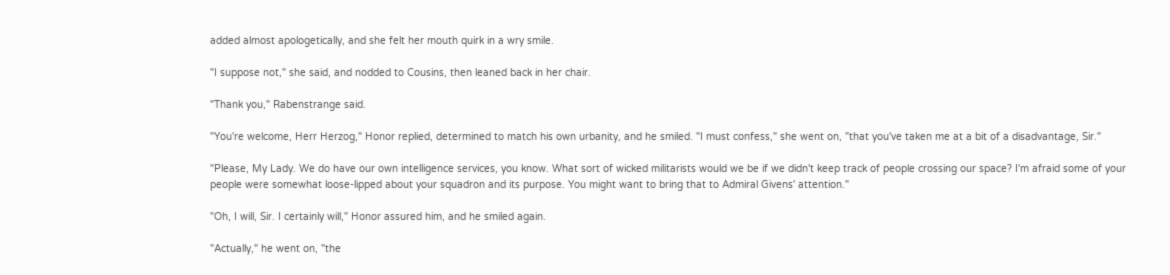added almost apologetically, and she felt her mouth quirk in a wry smile.

"I suppose not," she said, and nodded to Cousins, then leaned back in her chair.

"Thank you," Rabenstrange said.

"You're welcome, Herr Herzog," Honor replied, determined to match his own urbanity, and he smiled. "I must confess," she went on, "that you've taken me at a bit of a disadvantage, Sir."

"Please, My Lady. We do have our own intelligence services, you know. What sort of wicked militarists would we be if we didn't keep track of people crossing our space? I'm afraid some of your people were somewhat loose-lipped about your squadron and its purpose. You might want to bring that to Admiral Givens' attention."

"Oh, I will, Sir. I certainly will," Honor assured him, and he smiled again.

"Actually," he went on, "the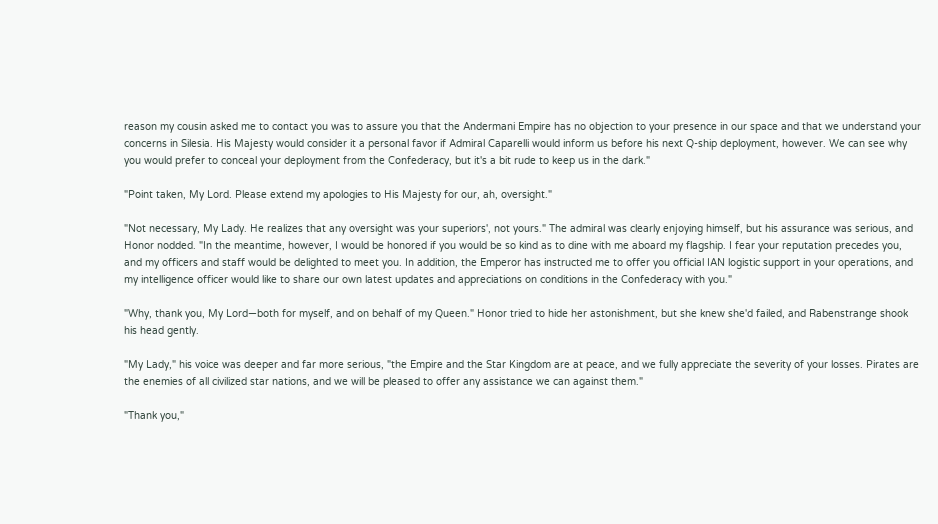reason my cousin asked me to contact you was to assure you that the Andermani Empire has no objection to your presence in our space and that we understand your concerns in Silesia. His Majesty would consider it a personal favor if Admiral Caparelli would inform us before his next Q-ship deployment, however. We can see why you would prefer to conceal your deployment from the Confederacy, but it's a bit rude to keep us in the dark."

"Point taken, My Lord. Please extend my apologies to His Majesty for our, ah, oversight."

"Not necessary, My Lady. He realizes that any oversight was your superiors', not yours." The admiral was clearly enjoying himself, but his assurance was serious, and Honor nodded. "In the meantime, however, I would be honored if you would be so kind as to dine with me aboard my flagship. I fear your reputation precedes you, and my officers and staff would be delighted to meet you. In addition, the Emperor has instructed me to offer you official IAN logistic support in your operations, and my intelligence officer would like to share our own latest updates and appreciations on conditions in the Confederacy with you."

"Why, thank you, My Lord—both for myself, and on behalf of my Queen." Honor tried to hide her astonishment, but she knew she'd failed, and Rabenstrange shook his head gently.

"My Lady," his voice was deeper and far more serious, "the Empire and the Star Kingdom are at peace, and we fully appreciate the severity of your losses. Pirates are the enemies of all civilized star nations, and we will be pleased to offer any assistance we can against them."

"Thank you,"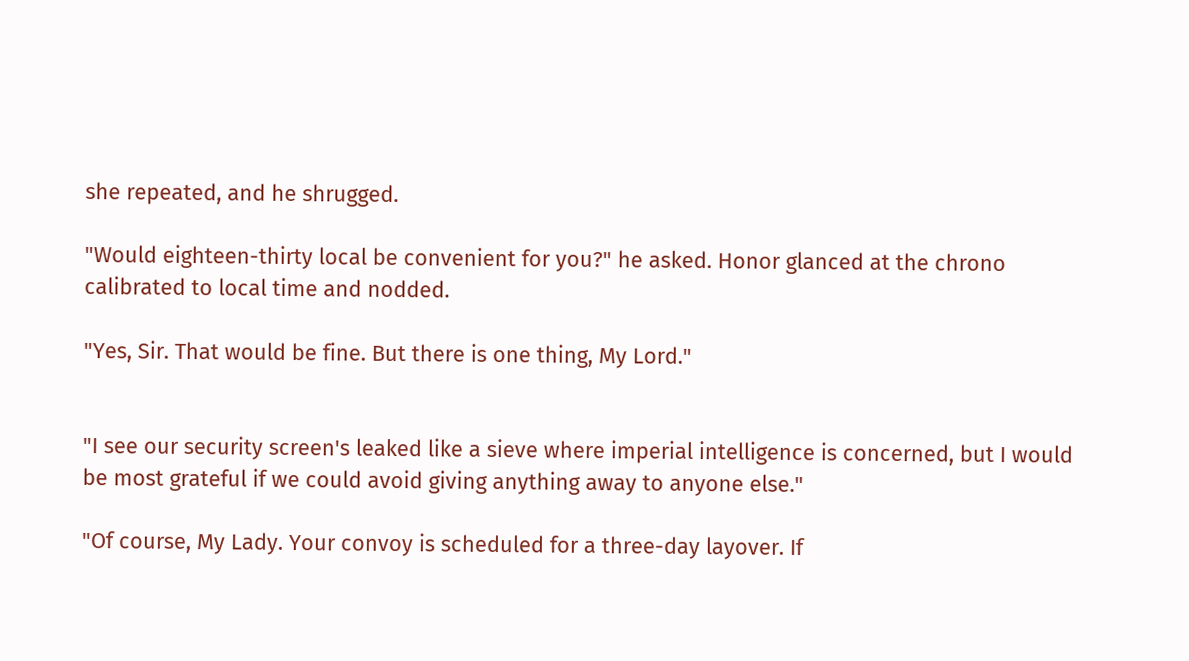she repeated, and he shrugged.

"Would eighteen-thirty local be convenient for you?" he asked. Honor glanced at the chrono calibrated to local time and nodded.

"Yes, Sir. That would be fine. But there is one thing, My Lord."


"I see our security screen's leaked like a sieve where imperial intelligence is concerned, but I would be most grateful if we could avoid giving anything away to anyone else."

"Of course, My Lady. Your convoy is scheduled for a three-day layover. If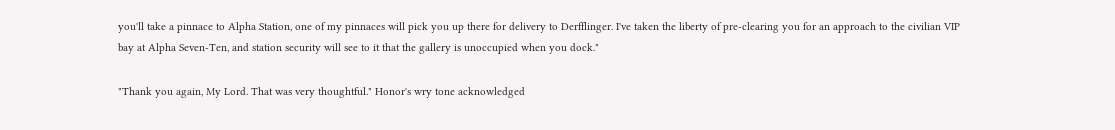you'll take a pinnace to Alpha Station, one of my pinnaces will pick you up there for delivery to Derfflinger. I've taken the liberty of pre-clearing you for an approach to the civilian VIP bay at Alpha Seven-Ten, and station security will see to it that the gallery is unoccupied when you dock."

"Thank you again, My Lord. That was very thoughtful." Honor's wry tone acknowledged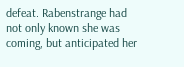defeat. Rabenstrange had not only known she was coming, but anticipated her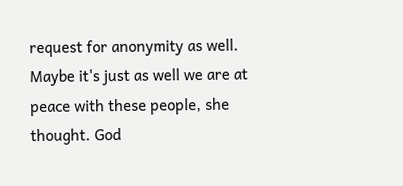request for anonymity as well. Maybe it's just as well we are at peace with these people, she thought. God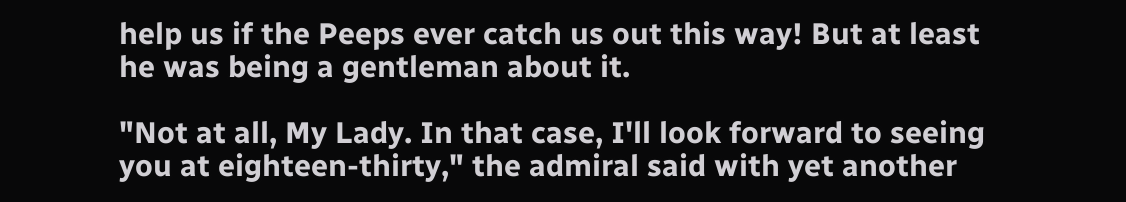help us if the Peeps ever catch us out this way! But at least he was being a gentleman about it.

"Not at all, My Lady. In that case, I'll look forward to seeing you at eighteen-thirty," the admiral said with yet another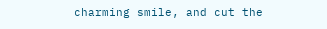charming smile, and cut the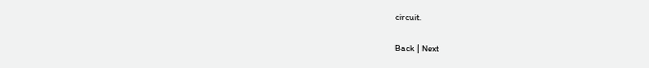circuit.

Back | Next